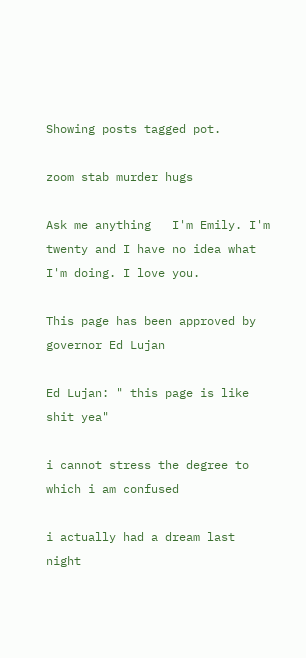Showing posts tagged pot.

zoom stab murder hugs

Ask me anything   I'm Emily. I'm twenty and I have no idea what I'm doing. I love you.

This page has been approved by governor Ed Lujan

Ed Lujan: " this page is like shit yea"

i cannot stress the degree to which i am confused

i actually had a dream last night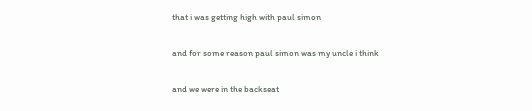that i was getting high with paul simon

and for some reason paul simon was my uncle i think

and we were in the backseat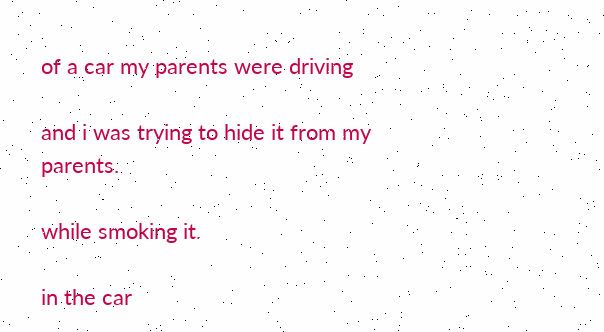of a car my parents were driving

and i was trying to hide it from my parents.

while smoking it.

in the car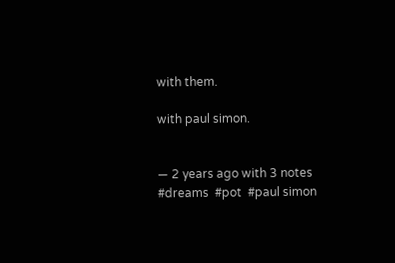with them.

with paul simon.


— 2 years ago with 3 notes
#dreams  #pot  #paul simon